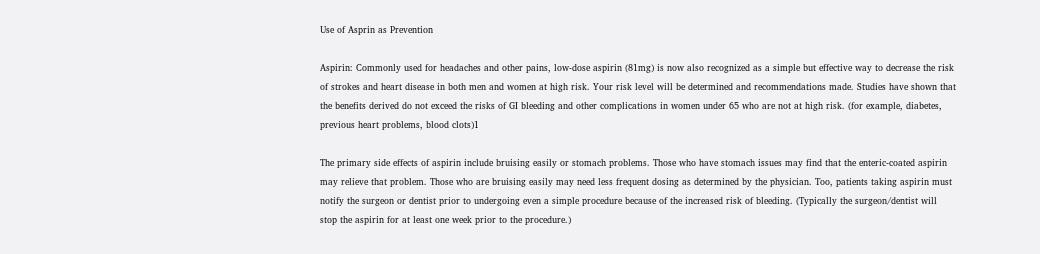Use of Asprin as Prevention

Aspirin: Commonly used for headaches and other pains, low-dose aspirin (81mg) is now also recognized as a simple but effective way to decrease the risk of strokes and heart disease in both men and women at high risk. Your risk level will be determined and recommendations made. Studies have shown that the benefits derived do not exceed the risks of GI bleeding and other complications in women under 65 who are not at high risk. (for example, diabetes, previous heart problems, blood clots)1

The primary side effects of aspirin include bruising easily or stomach problems. Those who have stomach issues may find that the enteric-coated aspirin may relieve that problem. Those who are bruising easily may need less frequent dosing as determined by the physician. Too, patients taking aspirin must notify the surgeon or dentist prior to undergoing even a simple procedure because of the increased risk of bleeding. (Typically the surgeon/dentist will stop the aspirin for at least one week prior to the procedure.)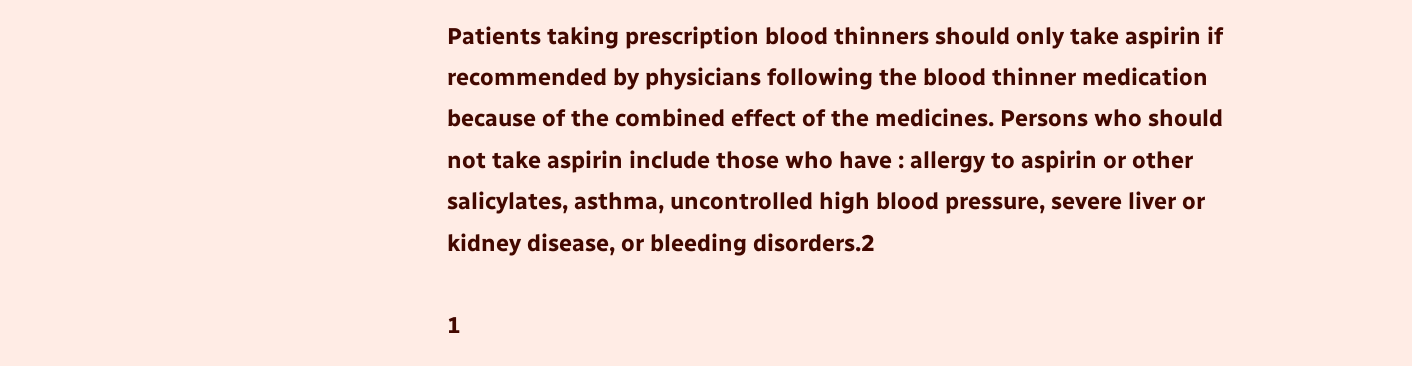Patients taking prescription blood thinners should only take aspirin if recommended by physicians following the blood thinner medication because of the combined effect of the medicines. Persons who should not take aspirin include those who have : allergy to aspirin or other salicylates, asthma, uncontrolled high blood pressure, severe liver or kidney disease, or bleeding disorders.2

1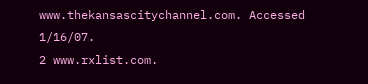www.thekansascitychannel.com. Accessed 1/16/07.
2 www.rxlist.com.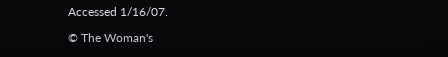Accessed 1/16/07.

© The Woman's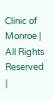Clinic of Monroe | All Rights Reserved |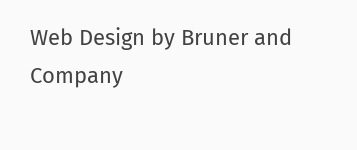Web Design by Bruner and Company